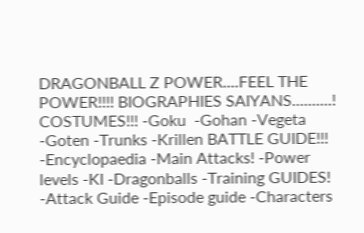DRAGONBALL Z POWER....FEEL THE POWER!!!! BIOGRAPHIES SAIYANS..........! COSTUMES!!! -Goku  -Gohan -Vegeta -Goten -Trunks -Krillen BATTLE GUIDE!!! -Encyclopaedia -Main Attacks! -Power levels -KI -Dragonballs -Training GUIDES! -Attack Guide -Episode guide -Characters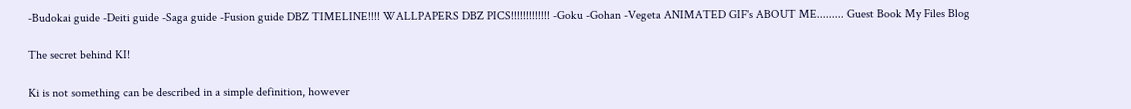-Budokai guide -Deiti guide -Saga guide -Fusion guide DBZ TIMELINE!!!! WALLPAPERS DBZ PICS!!!!!!!!!!!!! -Goku -Gohan -Vegeta ANIMATED GIF's ABOUT ME......... Guest Book My Files Blog

The secret behind KI!

Ki is not something can be described in a simple definition, however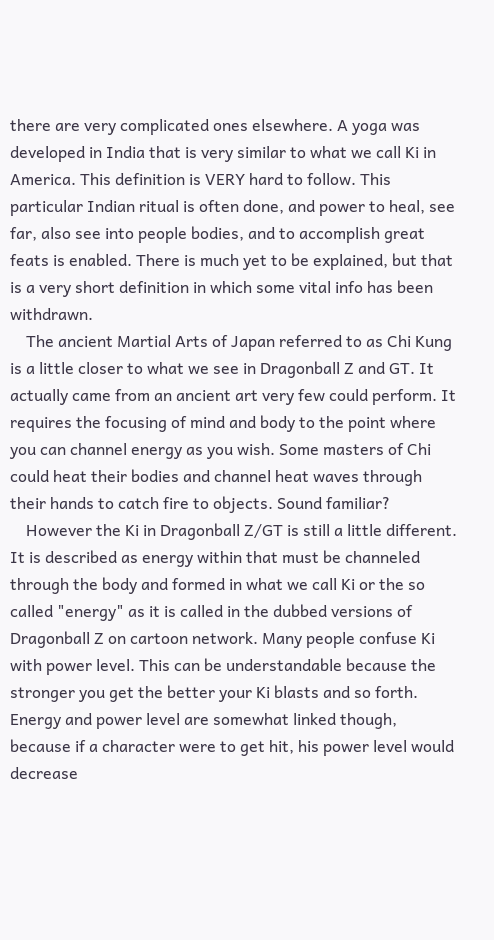there are very complicated ones elsewhere. A yoga was developed in India that is very similar to what we call Ki in America. This definition is VERY hard to follow. This particular Indian ritual is often done, and power to heal, see far, also see into people bodies, and to accomplish great feats is enabled. There is much yet to be explained, but that is a very short definition in which some vital info has been withdrawn.
    The ancient Martial Arts of Japan referred to as Chi Kung is a little closer to what we see in Dragonball Z and GT. It actually came from an ancient art very few could perform. It requires the focusing of mind and body to the point where you can channel energy as you wish. Some masters of Chi could heat their bodies and channel heat waves through their hands to catch fire to objects. Sound familiar?
    However the Ki in Dragonball Z/GT is still a little different. It is described as energy within that must be channeled through the body and formed in what we call Ki or the so called "energy" as it is called in the dubbed versions of Dragonball Z on cartoon network. Many people confuse Ki with power level. This can be understandable because the stronger you get the better your Ki blasts and so forth. Energy and power level are somewhat linked though, because if a character were to get hit, his power level would decrease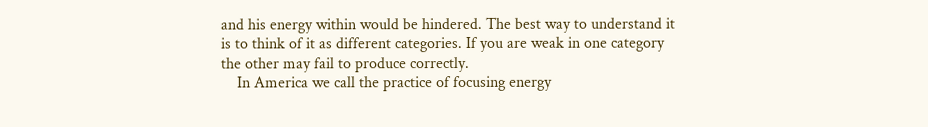and his energy within would be hindered. The best way to understand it is to think of it as different categories. If you are weak in one category the other may fail to produce correctly.
    In America we call the practice of focusing energy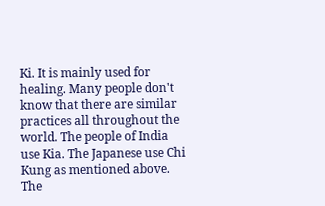Ki. It is mainly used for healing. Many people don't know that there are similar practices all throughout the world. The people of India use Kia. The Japanese use Chi Kung as mentioned above. The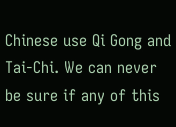Chinese use Qi Gong and Tai-Chi. We can never be sure if any of this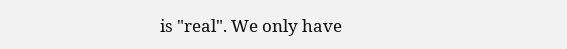is "real". We only have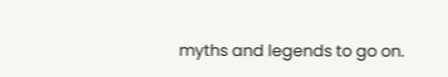myths and legends to go on.